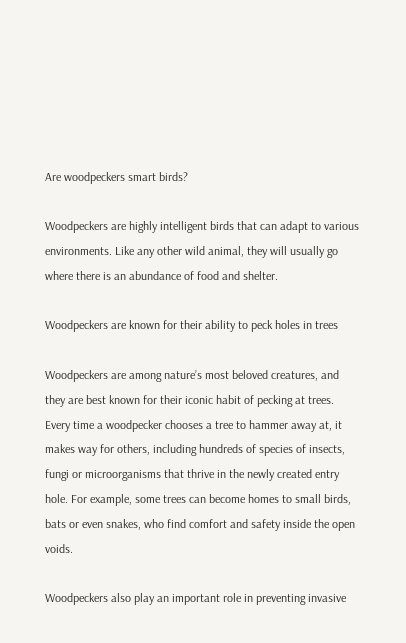Are woodpeckers smart birds?

Woodpeckers are highly intelligent birds that can adapt to various environments. Like any other wild animal, they will usually go where there is an abundance of food and shelter.

Woodpeckers are known for their ability to peck holes in trees

Woodpeckers are among nature’s most beloved creatures, and they are best known for their iconic habit of pecking at trees. Every time a woodpecker chooses a tree to hammer away at, it makes way for others, including hundreds of species of insects, fungi or microorganisms that thrive in the newly created entry hole. For example, some trees can become homes to small birds, bats or even snakes, who find comfort and safety inside the open voids.

Woodpeckers also play an important role in preventing invasive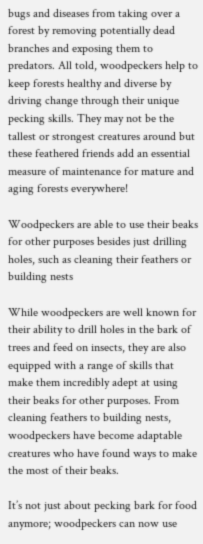bugs and diseases from taking over a forest by removing potentially dead branches and exposing them to predators. All told, woodpeckers help to keep forests healthy and diverse by driving change through their unique pecking skills. They may not be the tallest or strongest creatures around but these feathered friends add an essential measure of maintenance for mature and aging forests everywhere!

Woodpeckers are able to use their beaks for other purposes besides just drilling holes, such as cleaning their feathers or building nests

While woodpeckers are well known for their ability to drill holes in the bark of trees and feed on insects, they are also equipped with a range of skills that make them incredibly adept at using their beaks for other purposes. From cleaning feathers to building nests, woodpeckers have become adaptable creatures who have found ways to make the most of their beaks.

It’s not just about pecking bark for food anymore; woodpeckers can now use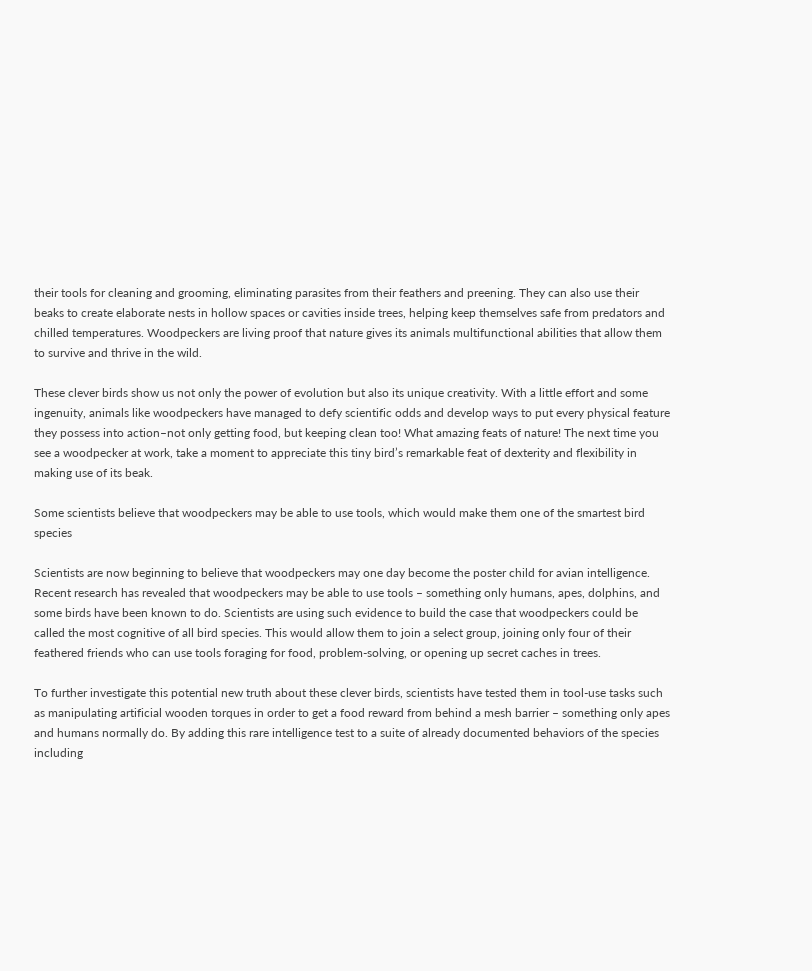their tools for cleaning and grooming, eliminating parasites from their feathers and preening. They can also use their beaks to create elaborate nests in hollow spaces or cavities inside trees, helping keep themselves safe from predators and chilled temperatures. Woodpeckers are living proof that nature gives its animals multifunctional abilities that allow them to survive and thrive in the wild.

These clever birds show us not only the power of evolution but also its unique creativity. With a little effort and some ingenuity, animals like woodpeckers have managed to defy scientific odds and develop ways to put every physical feature they possess into action–not only getting food, but keeping clean too! What amazing feats of nature! The next time you see a woodpecker at work, take a moment to appreciate this tiny bird’s remarkable feat of dexterity and flexibility in making use of its beak.

Some scientists believe that woodpeckers may be able to use tools, which would make them one of the smartest bird species

Scientists are now beginning to believe that woodpeckers may one day become the poster child for avian intelligence. Recent research has revealed that woodpeckers may be able to use tools – something only humans, apes, dolphins, and some birds have been known to do. Scientists are using such evidence to build the case that woodpeckers could be called the most cognitive of all bird species. This would allow them to join a select group, joining only four of their feathered friends who can use tools foraging for food, problem-solving, or opening up secret caches in trees.

To further investigate this potential new truth about these clever birds, scientists have tested them in tool-use tasks such as manipulating artificial wooden torques in order to get a food reward from behind a mesh barrier – something only apes and humans normally do. By adding this rare intelligence test to a suite of already documented behaviors of the species including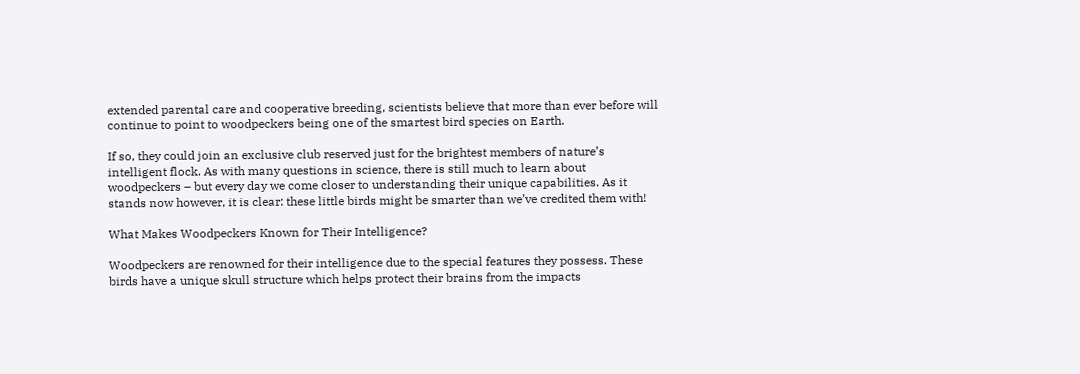extended parental care and cooperative breeding, scientists believe that more than ever before will continue to point to woodpeckers being one of the smartest bird species on Earth.

If so, they could join an exclusive club reserved just for the brightest members of nature’s intelligent flock. As with many questions in science, there is still much to learn about woodpeckers – but every day we come closer to understanding their unique capabilities. As it stands now however, it is clear: these little birds might be smarter than we’ve credited them with!

What Makes Woodpeckers Known for Their Intelligence?

Woodpeckers are renowned for their intelligence due to the special features they possess. These birds have a unique skull structure which helps protect their brains from the impacts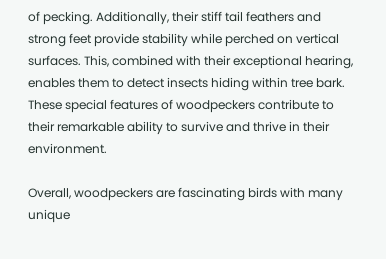of pecking. Additionally, their stiff tail feathers and strong feet provide stability while perched on vertical surfaces. This, combined with their exceptional hearing, enables them to detect insects hiding within tree bark. These special features of woodpeckers contribute to their remarkable ability to survive and thrive in their environment.

Overall, woodpeckers are fascinating birds with many unique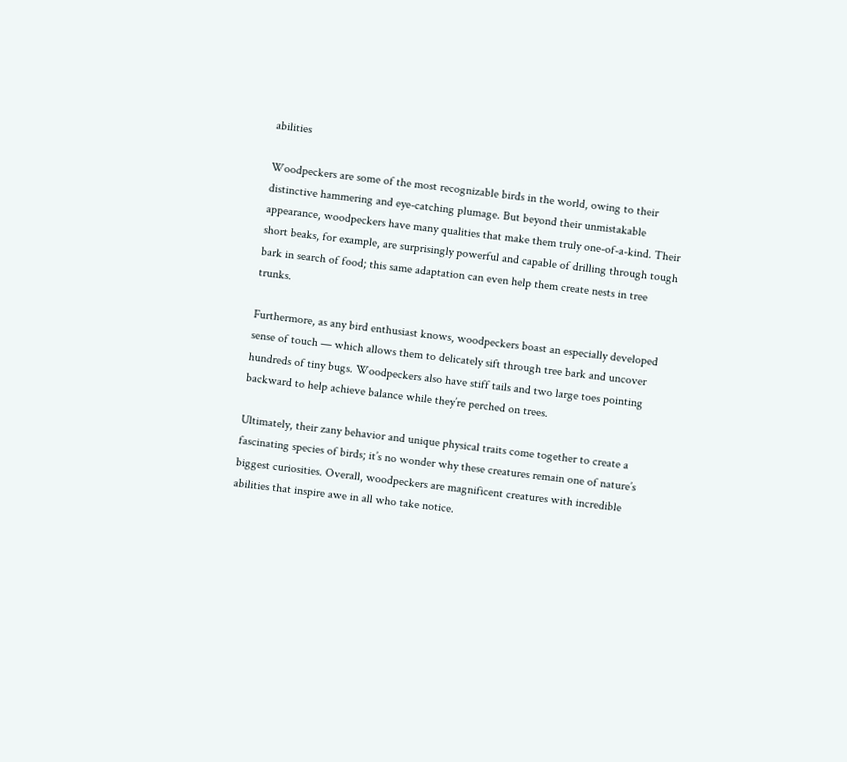abilities

Woodpeckers are some of the most recognizable birds in the world, owing to their distinctive hammering and eye-catching plumage. But beyond their unmistakable appearance, woodpeckers have many qualities that make them truly one-of-a-kind. Their short beaks, for example, are surprisingly powerful and capable of drilling through tough bark in search of food; this same adaptation can even help them create nests in tree trunks.

Furthermore, as any bird enthusiast knows, woodpeckers boast an especially developed sense of touch — which allows them to delicately sift through tree bark and uncover hundreds of tiny bugs. Woodpeckers also have stiff tails and two large toes pointing backward to help achieve balance while they’re perched on trees.

Ultimately, their zany behavior and unique physical traits come together to create a fascinating species of birds; it’s no wonder why these creatures remain one of nature’s biggest curiosities. Overall, woodpeckers are magnificent creatures with incredible abilities that inspire awe in all who take notice.